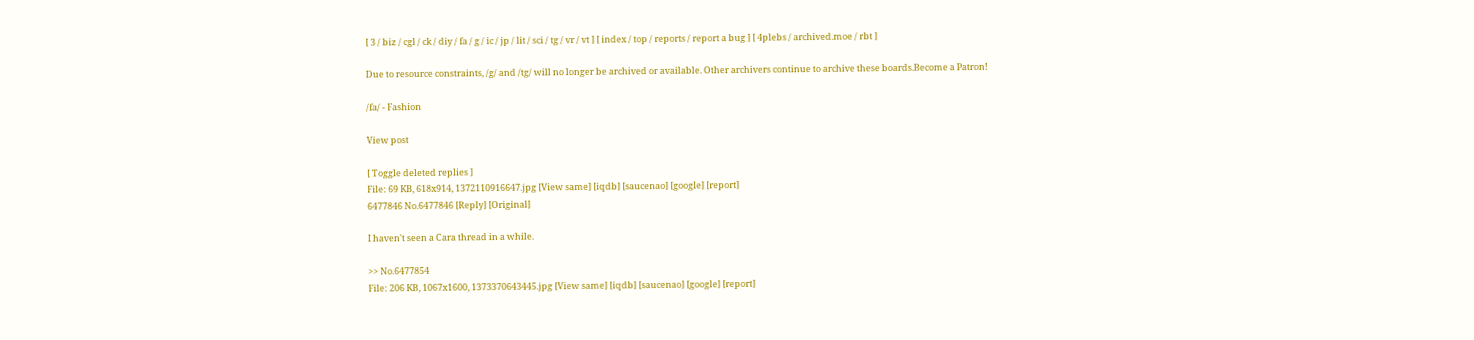[ 3 / biz / cgl / ck / diy / fa / g / ic / jp / lit / sci / tg / vr / vt ] [ index / top / reports / report a bug ] [ 4plebs / archived.moe / rbt ]

Due to resource constraints, /g/ and /tg/ will no longer be archived or available. Other archivers continue to archive these boards.Become a Patron!

/fa/ - Fashion

View post

[ Toggle deleted replies ]
File: 69 KB, 618x914, 1372110916647.jpg [View same] [iqdb] [saucenao] [google] [report]
6477846 No.6477846 [Reply] [Original]

I haven't seen a Cara thread in a while.

>> No.6477854
File: 206 KB, 1067x1600, 1373370643445.jpg [View same] [iqdb] [saucenao] [google] [report]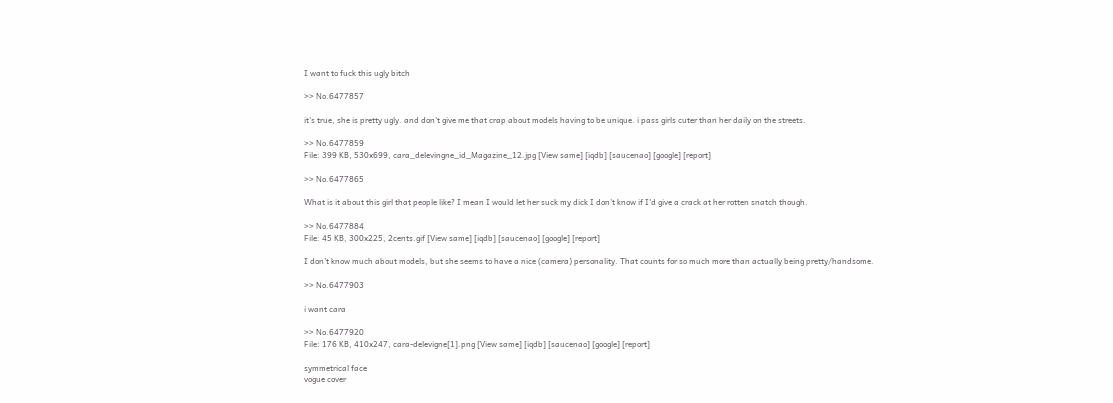I want to fuck this ugly bitch

>> No.6477857

it's true, she is pretty ugly. and don't give me that crap about models having to be unique. i pass girls cuter than her daily on the streets.

>> No.6477859
File: 399 KB, 530x699, cara_delevingne_id_Magazine_12.jpg [View same] [iqdb] [saucenao] [google] [report]

>> No.6477865

What is it about this girl that people like? I mean I would let her suck my dick I don't know if I'd give a crack at her rotten snatch though.

>> No.6477884
File: 45 KB, 300x225, 2cents.gif [View same] [iqdb] [saucenao] [google] [report]

I don't know much about models, but she seems to have a nice (camera) personality. That counts for so much more than actually being pretty/handsome.

>> No.6477903

i want cara

>> No.6477920
File: 176 KB, 410x247, cara-delevigne[1].png [View same] [iqdb] [saucenao] [google] [report]

symmetrical face
vogue cover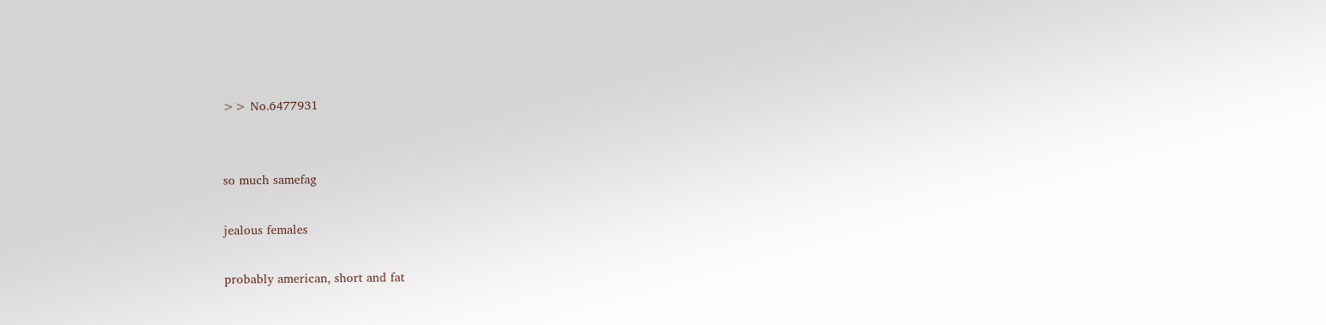>> No.6477931


so much samefag

jealous females

probably american, short and fat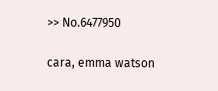>> No.6477950

cara, emma watson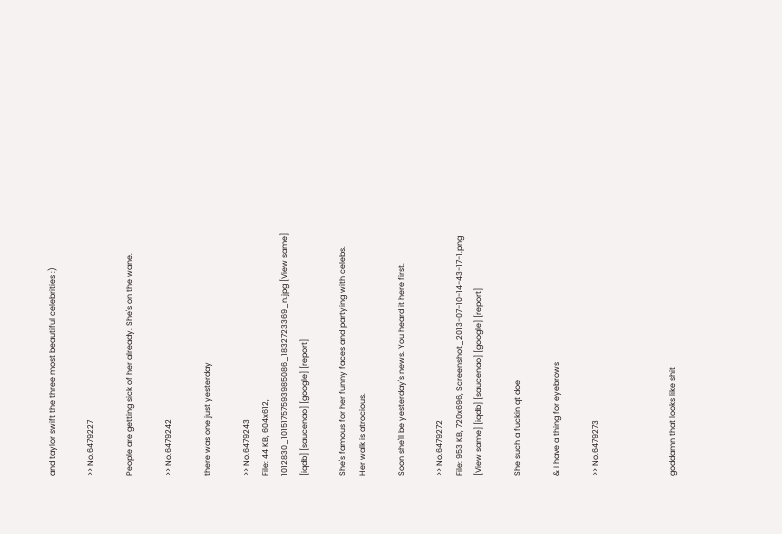and taylor swift the three most beautiful celebrities :)

>> No.6479227

People are getting sick of her already. She's on the wane.

>> No.6479242

there was one just yesterday

>> No.6479243
File: 44 KB, 604x612, 1012830_10151757593985086_1832723369_n.jpg [View same] [iqdb] [saucenao] [google] [report]

She's famous for her funny faces and partying with celebs. Her walk is atrocious.

Soon she'll be yesterday's news. You heard it here first.

>> No.6479272
File: 953 KB, 720x696, Screenshot_2013-07-10-14-43-17-1.png [View same] [iqdb] [saucenao] [google] [report]

She such a fuckin qt doe

& I have a thing for eyebrows

>> No.6479273



goddamn that looks like shit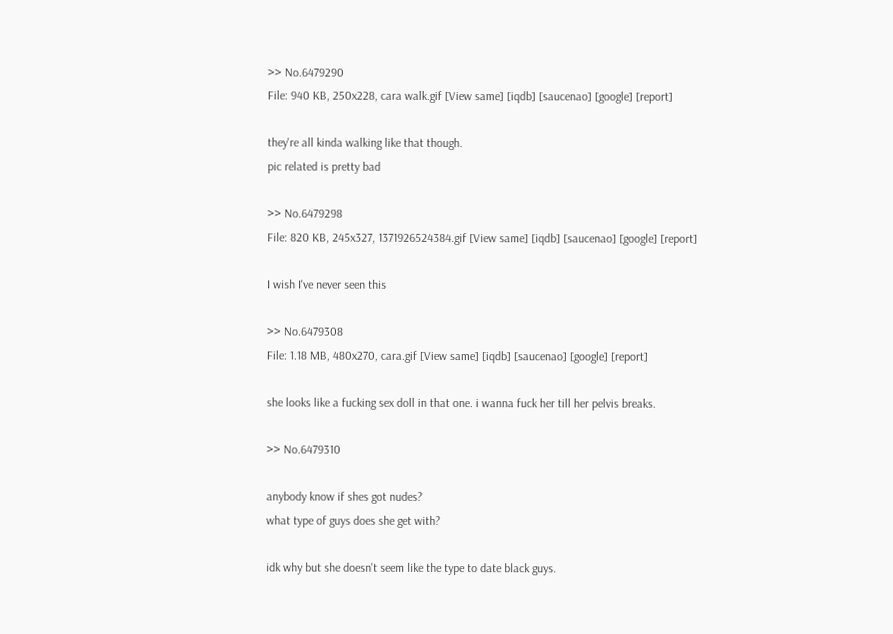>> No.6479290
File: 940 KB, 250x228, cara walk.gif [View same] [iqdb] [saucenao] [google] [report]

they're all kinda walking like that though.
pic related is pretty bad

>> No.6479298
File: 820 KB, 245x327, 1371926524384.gif [View same] [iqdb] [saucenao] [google] [report]

I wish I've never seen this

>> No.6479308
File: 1.18 MB, 480x270, cara.gif [View same] [iqdb] [saucenao] [google] [report]

she looks like a fucking sex doll in that one. i wanna fuck her till her pelvis breaks.

>> No.6479310

anybody know if shes got nudes?
what type of guys does she get with?

idk why but she doesn't seem like the type to date black guys.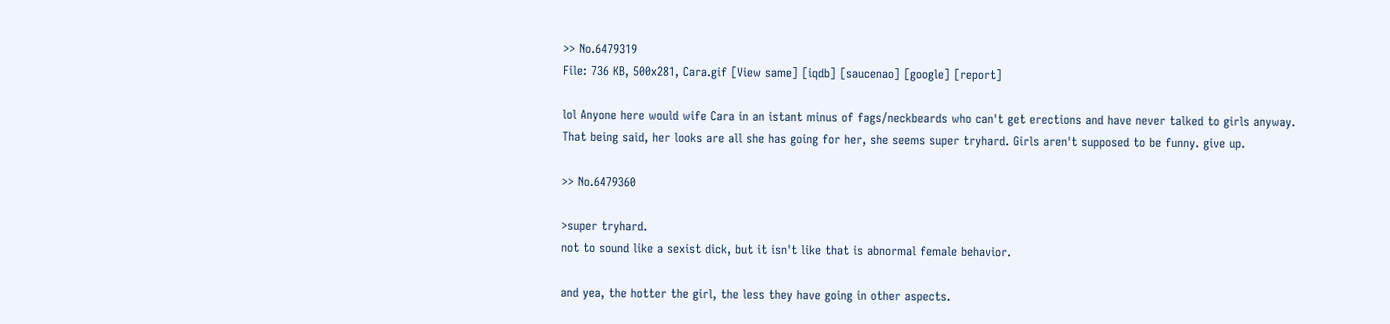>> No.6479319
File: 736 KB, 500x281, Cara.gif [View same] [iqdb] [saucenao] [google] [report]

lol Anyone here would wife Cara in an istant minus of fags/neckbeards who can't get erections and have never talked to girls anyway.
That being said, her looks are all she has going for her, she seems super tryhard. Girls aren't supposed to be funny. give up.

>> No.6479360

>super tryhard.
not to sound like a sexist dick, but it isn't like that is abnormal female behavior.

and yea, the hotter the girl, the less they have going in other aspects.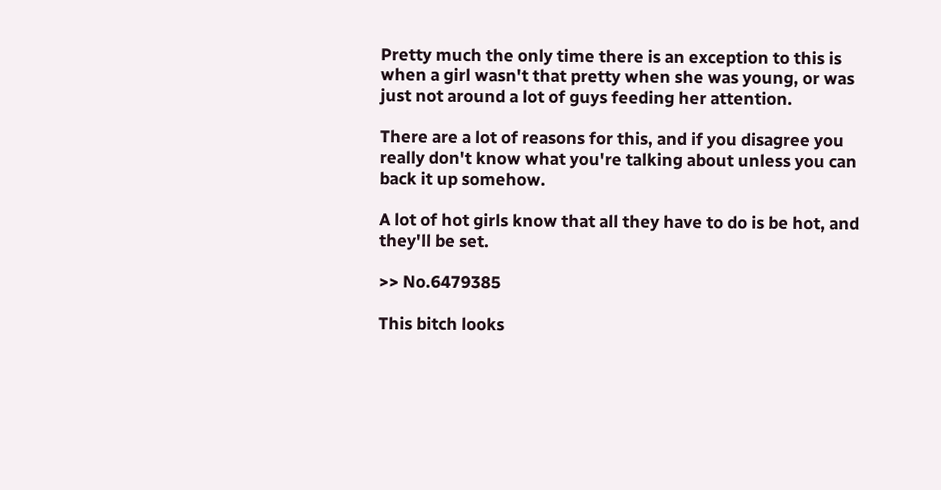Pretty much the only time there is an exception to this is when a girl wasn't that pretty when she was young, or was just not around a lot of guys feeding her attention.

There are a lot of reasons for this, and if you disagree you really don't know what you're talking about unless you can back it up somehow.

A lot of hot girls know that all they have to do is be hot, and they'll be set.

>> No.6479385

This bitch looks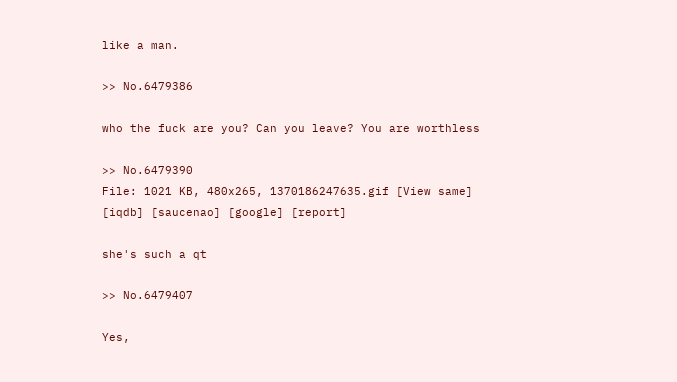like a man.

>> No.6479386

who the fuck are you? Can you leave? You are worthless

>> No.6479390
File: 1021 KB, 480x265, 1370186247635.gif [View same] [iqdb] [saucenao] [google] [report]

she's such a qt

>> No.6479407

Yes,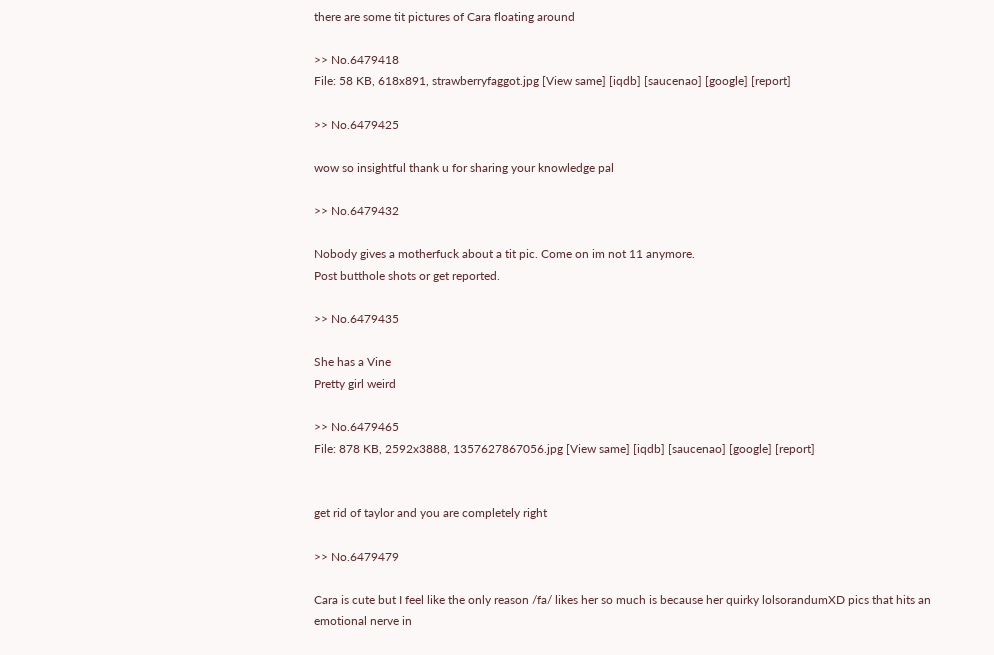there are some tit pictures of Cara floating around

>> No.6479418
File: 58 KB, 618x891, strawberryfaggot.jpg [View same] [iqdb] [saucenao] [google] [report]

>> No.6479425

wow so insightful thank u for sharing your knowledge pal

>> No.6479432

Nobody gives a motherfuck about a tit pic. Come on im not 11 anymore.
Post butthole shots or get reported.

>> No.6479435

She has a Vine
Pretty girl weird

>> No.6479465
File: 878 KB, 2592x3888, 1357627867056.jpg [View same] [iqdb] [saucenao] [google] [report]


get rid of taylor and you are completely right

>> No.6479479

Cara is cute but I feel like the only reason /fa/ likes her so much is because her quirky lolsorandumXD pics that hits an emotional nerve in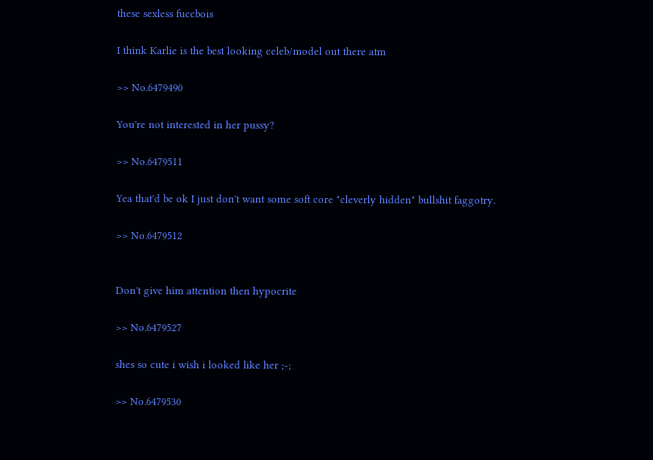these sexless fuccbois

I think Karlie is the best looking celeb/model out there atm

>> No.6479490

You're not interested in her pussy?

>> No.6479511

Yea that'd be ok I just don't want some soft core "cleverly hidden" bullshit faggotry.

>> No.6479512


Don't give him attention then hypocrite

>> No.6479527

shes so cute i wish i looked like her ;-;

>> No.6479530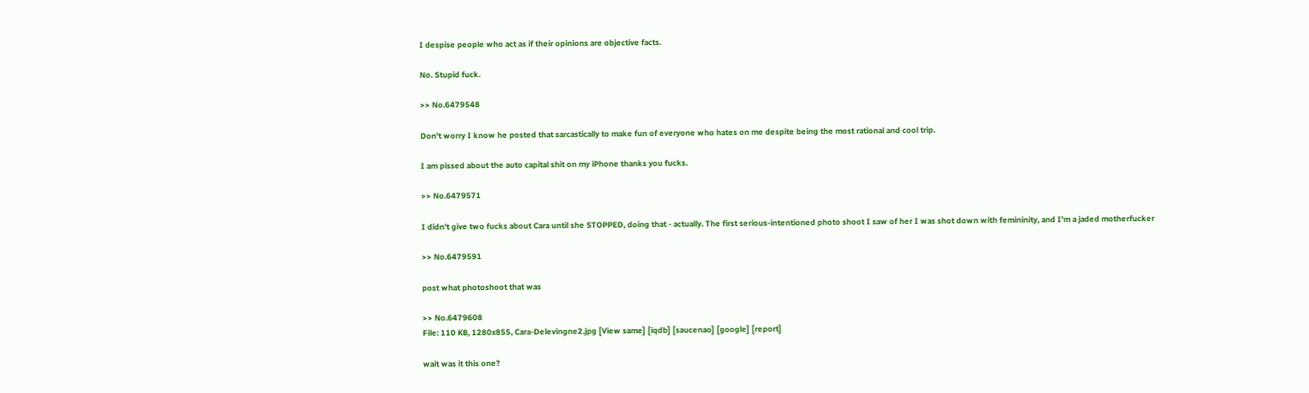I despise people who act as if their opinions are objective facts.

No. Stupid fuck.

>> No.6479548

Don't worry I know he posted that sarcastically to make fun of everyone who hates on me despite being the most rational and cool trip.

I am pissed about the auto capital shit on my iPhone thanks you fucks.

>> No.6479571

I didn't give two fucks about Cara until she STOPPED, doing that - actually. The first serious-intentioned photo shoot I saw of her I was shot down with femininity, and I'm a jaded motherfucker

>> No.6479591

post what photoshoot that was

>> No.6479608
File: 110 KB, 1280x855, Cara-Delevingne2.jpg [View same] [iqdb] [saucenao] [google] [report]

wait was it this one?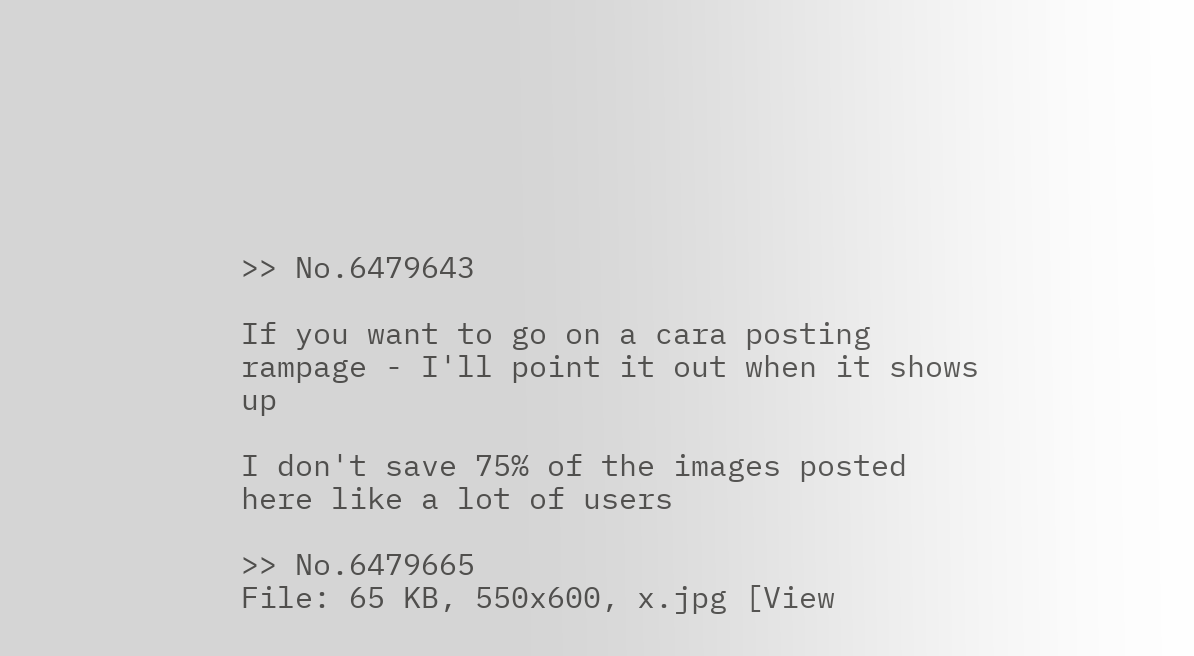>> No.6479643

If you want to go on a cara posting rampage - I'll point it out when it shows up

I don't save 75% of the images posted here like a lot of users

>> No.6479665
File: 65 KB, 550x600, x.jpg [View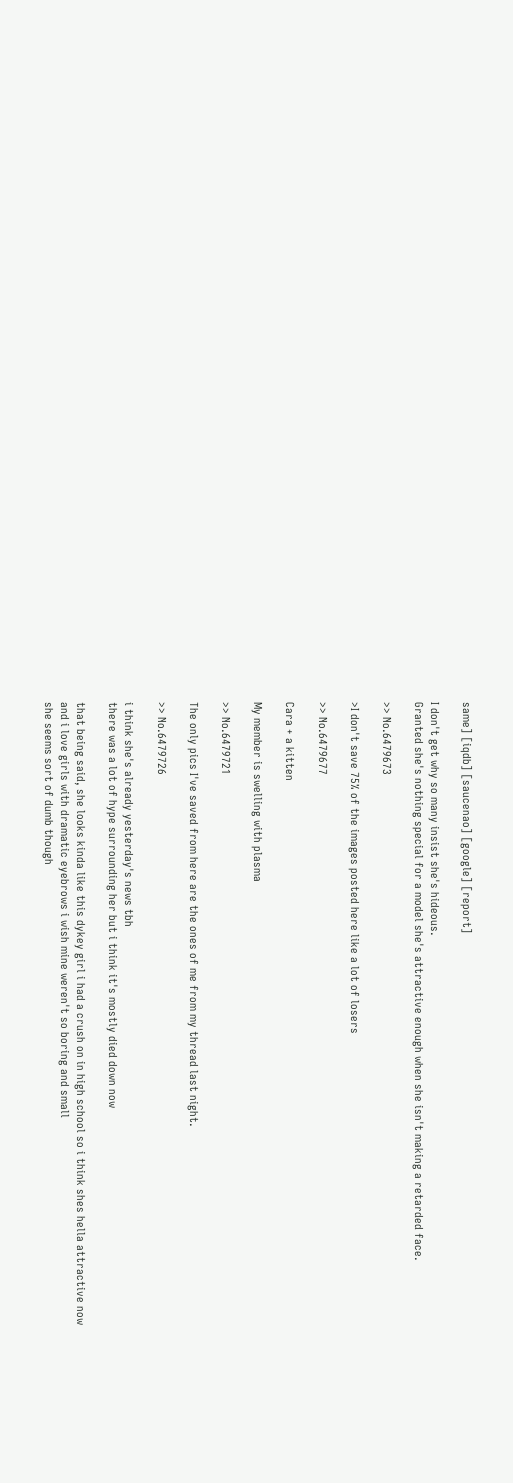same] [iqdb] [saucenao] [google] [report]

I don't get why so many insist she's hideous.
Granted she's nothing special for a model she's attractive enough when she isn't making a retarded face.

>> No.6479673

>I don't save 75% of the images posted here like a lot of losers

>> No.6479677

Cara + a kitten

My member is swelling with plasma

>> No.6479721

The only pics I've saved from here are the ones of me from my thread last night.

>> No.6479726

i think she's already yesterday's news tbh
there was a lot of hype surrounding her but i think it's mostly died down now

that being said, she looks kinda like this dykey girl i had a crush on in high school so i think shes hella attractive now
and i love girls with dramatic eyebrows i wish mine weren't so boring and small
she seems sort of dumb though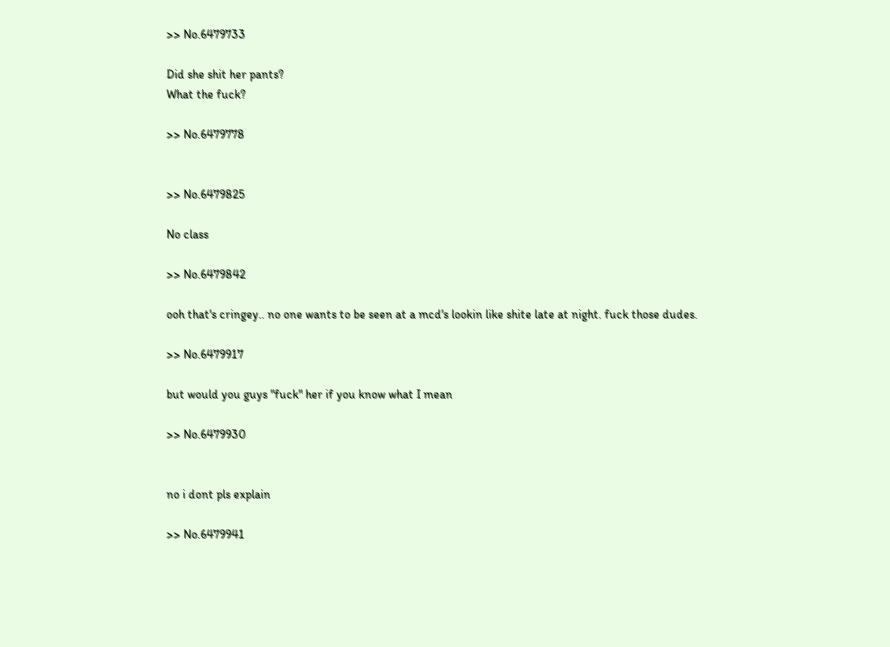>> No.6479733

Did she shit her pants?
What the fuck?

>> No.6479778


>> No.6479825

No class

>> No.6479842

ooh that's cringey.. no one wants to be seen at a mcd's lookin like shite late at night. fuck those dudes.

>> No.6479917

but would you guys "fuck" her if you know what I mean

>> No.6479930


no i dont pls explain

>> No.6479941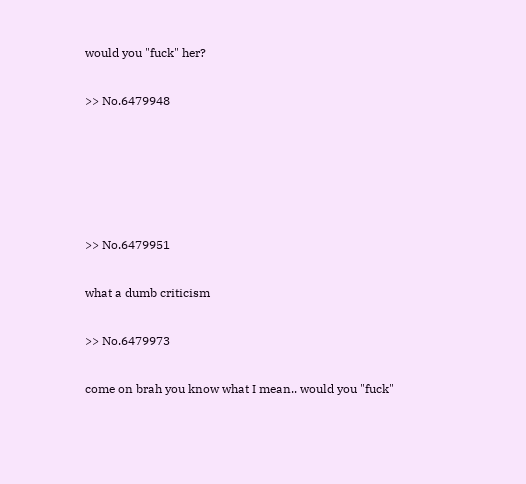would you "fuck" her?

>> No.6479948





>> No.6479951

what a dumb criticism

>> No.6479973

come on brah you know what I mean.. would you "fuck"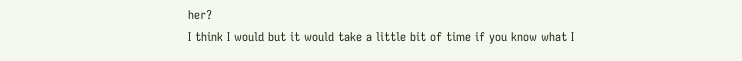her?
I think I would but it would take a little bit of time if you know what I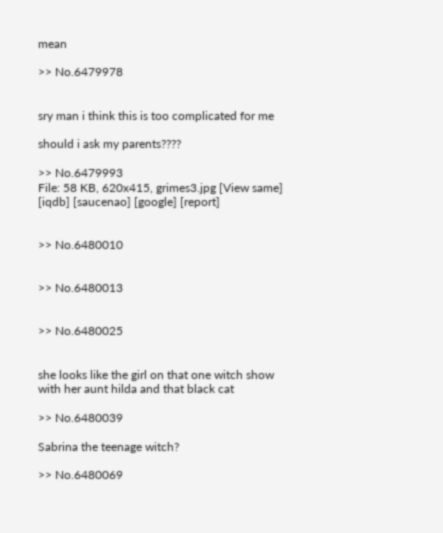mean

>> No.6479978


sry man i think this is too complicated for me

should i ask my parents????

>> No.6479993
File: 58 KB, 620x415, grimes3.jpg [View same] [iqdb] [saucenao] [google] [report]


>> No.6480010


>> No.6480013


>> No.6480025


she looks like the girl on that one witch show with her aunt hilda and that black cat

>> No.6480039

Sabrina the teenage witch?

>> No.6480069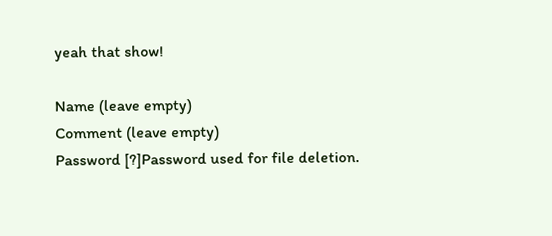yeah that show!

Name (leave empty)
Comment (leave empty)
Password [?]Password used for file deletion.